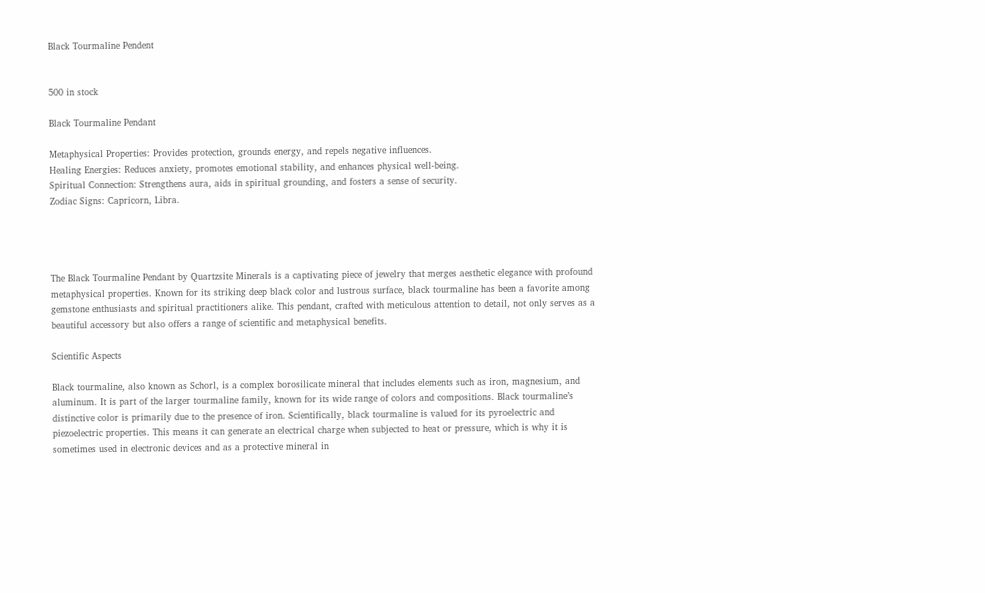Black Tourmaline Pendent


500 in stock

Black Tourmaline Pendant

Metaphysical Properties: Provides protection, grounds energy, and repels negative influences.
Healing Energies: Reduces anxiety, promotes emotional stability, and enhances physical well-being.
Spiritual Connection: Strengthens aura, aids in spiritual grounding, and fosters a sense of security.
Zodiac Signs: Capricorn, Libra.




The Black Tourmaline Pendant by Quartzsite Minerals is a captivating piece of jewelry that merges aesthetic elegance with profound metaphysical properties. Known for its striking deep black color and lustrous surface, black tourmaline has been a favorite among gemstone enthusiasts and spiritual practitioners alike. This pendant, crafted with meticulous attention to detail, not only serves as a beautiful accessory but also offers a range of scientific and metaphysical benefits.

Scientific Aspects

Black tourmaline, also known as Schorl, is a complex borosilicate mineral that includes elements such as iron, magnesium, and aluminum. It is part of the larger tourmaline family, known for its wide range of colors and compositions. Black tourmaline’s distinctive color is primarily due to the presence of iron. Scientifically, black tourmaline is valued for its pyroelectric and piezoelectric properties. This means it can generate an electrical charge when subjected to heat or pressure, which is why it is sometimes used in electronic devices and as a protective mineral in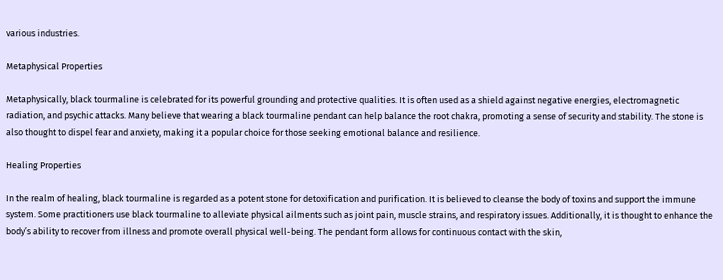various industries.

Metaphysical Properties

Metaphysically, black tourmaline is celebrated for its powerful grounding and protective qualities. It is often used as a shield against negative energies, electromagnetic radiation, and psychic attacks. Many believe that wearing a black tourmaline pendant can help balance the root chakra, promoting a sense of security and stability. The stone is also thought to dispel fear and anxiety, making it a popular choice for those seeking emotional balance and resilience.

Healing Properties

In the realm of healing, black tourmaline is regarded as a potent stone for detoxification and purification. It is believed to cleanse the body of toxins and support the immune system. Some practitioners use black tourmaline to alleviate physical ailments such as joint pain, muscle strains, and respiratory issues. Additionally, it is thought to enhance the body’s ability to recover from illness and promote overall physical well-being. The pendant form allows for continuous contact with the skin,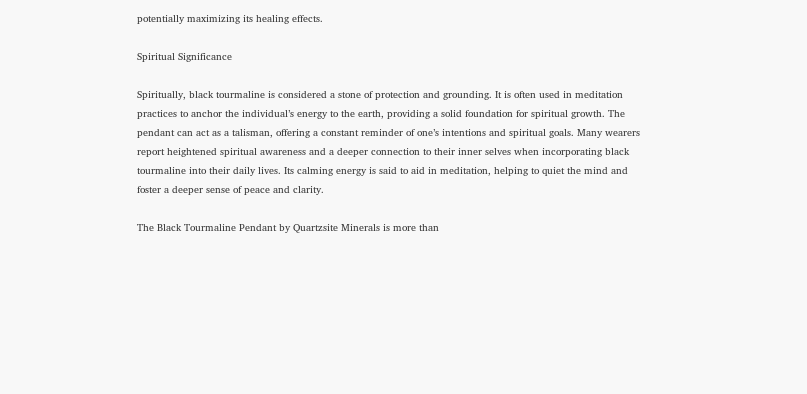potentially maximizing its healing effects.

Spiritual Significance

Spiritually, black tourmaline is considered a stone of protection and grounding. It is often used in meditation practices to anchor the individual’s energy to the earth, providing a solid foundation for spiritual growth. The pendant can act as a talisman, offering a constant reminder of one’s intentions and spiritual goals. Many wearers report heightened spiritual awareness and a deeper connection to their inner selves when incorporating black tourmaline into their daily lives. Its calming energy is said to aid in meditation, helping to quiet the mind and foster a deeper sense of peace and clarity.

The Black Tourmaline Pendant by Quartzsite Minerals is more than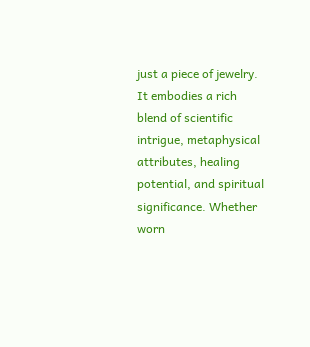just a piece of jewelry. It embodies a rich blend of scientific intrigue, metaphysical attributes, healing potential, and spiritual significance. Whether worn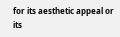for its aesthetic appeal or its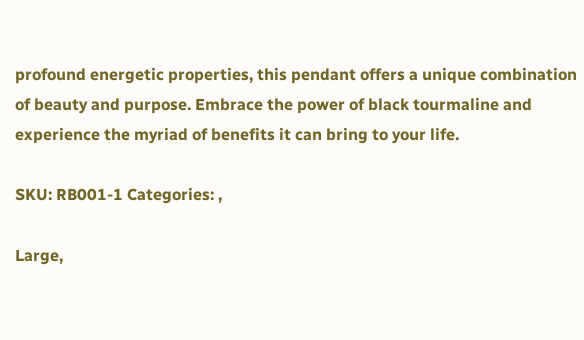profound energetic properties, this pendant offers a unique combination of beauty and purpose. Embrace the power of black tourmaline and experience the myriad of benefits it can bring to your life.

SKU: RB001-1 Categories: ,

Large,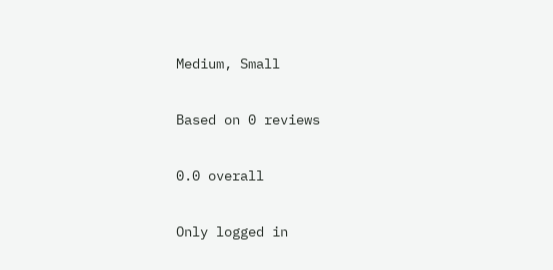Medium, Small

Based on 0 reviews

0.0 overall

Only logged in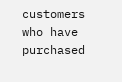customers who have purchased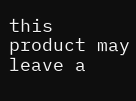this product may leave a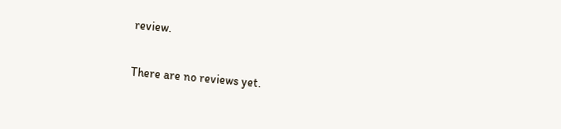review.

There are no reviews yet.